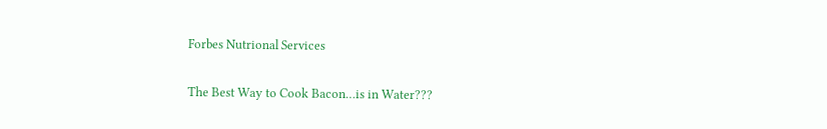Forbes Nutrional Services

The Best Way to Cook Bacon…is in Water???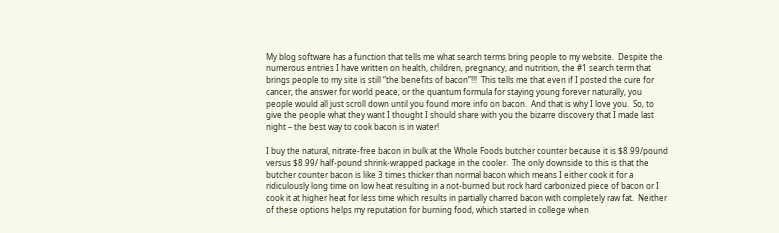My blog software has a function that tells me what search terms bring people to my website.  Despite the numerous entries I have written on health, children, pregnancy, and nutrition, the #1 search term that brings people to my site is still “the benefits of bacon”!!!  This tells me that even if I posted the cure for cancer, the answer for world peace, or the quantum formula for staying young forever naturally, you people would all just scroll down until you found more info on bacon.  And that is why I love you.  So, to give the people what they want I thought I should share with you the bizarre discovery that I made last night – the best way to cook bacon is in water!

I buy the natural, nitrate-free bacon in bulk at the Whole Foods butcher counter because it is $8.99/pound versus $8.99/ half-pound shrink-wrapped package in the cooler.  The only downside to this is that the butcher counter bacon is like 3 times thicker than normal bacon which means I either cook it for a ridiculously long time on low heat resulting in a not-burned but rock hard carbonized piece of bacon or I cook it at higher heat for less time which results in partially charred bacon with completely raw fat.  Neither of these options helps my reputation for burning food, which started in college when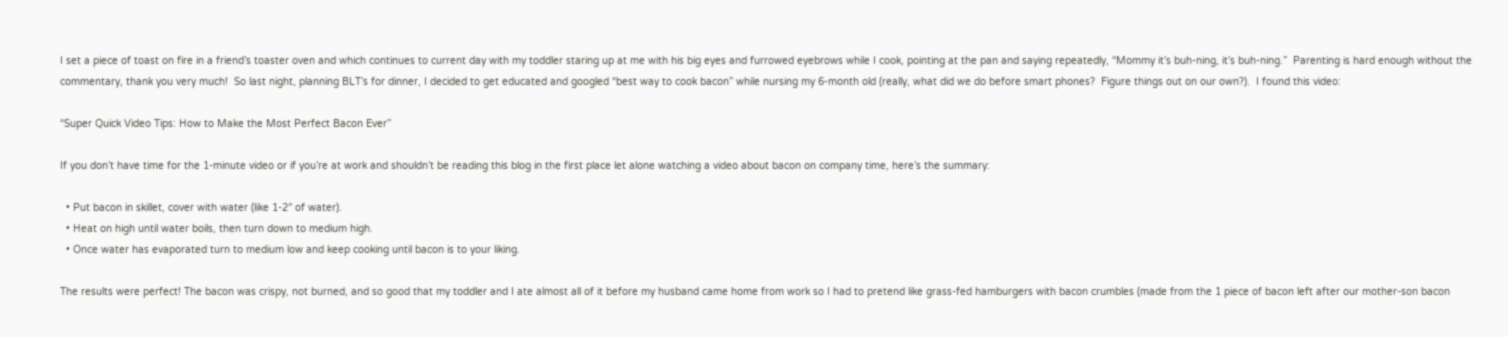I set a piece of toast on fire in a friend’s toaster oven and which continues to current day with my toddler staring up at me with his big eyes and furrowed eyebrows while I cook, pointing at the pan and saying repeatedly, “Mommy it’s buh-ning, it’s buh-ning.”  Parenting is hard enough without the commentary, thank you very much!  So last night, planning BLT’s for dinner, I decided to get educated and googled “best way to cook bacon” while nursing my 6-month old (really, what did we do before smart phones?  Figure things out on our own?).  I found this video:

“Super Quick Video Tips: How to Make the Most Perfect Bacon Ever”

If you don’t have time for the 1-minute video or if you’re at work and shouldn’t be reading this blog in the first place let alone watching a video about bacon on company time, here’s the summary:

  • Put bacon in skillet, cover with water (like 1-2″ of water).
  • Heat on high until water boils, then turn down to medium high.
  • Once water has evaporated turn to medium low and keep cooking until bacon is to your liking.

The results were perfect! The bacon was crispy, not burned, and so good that my toddler and I ate almost all of it before my husband came home from work so I had to pretend like grass-fed hamburgers with bacon crumbles (made from the 1 piece of bacon left after our mother-son bacon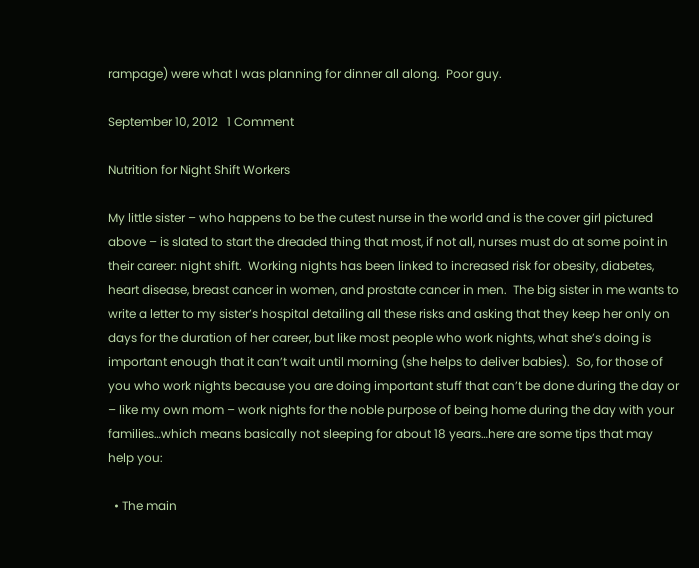rampage) were what I was planning for dinner all along.  Poor guy.

September 10, 2012   1 Comment

Nutrition for Night Shift Workers

My little sister – who happens to be the cutest nurse in the world and is the cover girl pictured above – is slated to start the dreaded thing that most, if not all, nurses must do at some point in their career: night shift.  Working nights has been linked to increased risk for obesity, diabetes, heart disease, breast cancer in women, and prostate cancer in men.  The big sister in me wants to write a letter to my sister’s hospital detailing all these risks and asking that they keep her only on days for the duration of her career, but like most people who work nights, what she’s doing is important enough that it can’t wait until morning (she helps to deliver babies).  So, for those of you who work nights because you are doing important stuff that can’t be done during the day or – like my own mom – work nights for the noble purpose of being home during the day with your families…which means basically not sleeping for about 18 years…here are some tips that may help you:

  • The main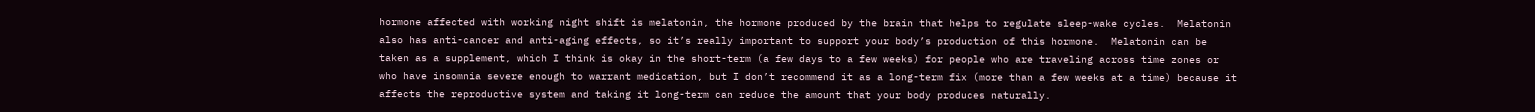hormone affected with working night shift is melatonin, the hormone produced by the brain that helps to regulate sleep-wake cycles.  Melatonin also has anti-cancer and anti-aging effects, so it’s really important to support your body’s production of this hormone.  Melatonin can be taken as a supplement, which I think is okay in the short-term (a few days to a few weeks) for people who are traveling across time zones or who have insomnia severe enough to warrant medication, but I don’t recommend it as a long-term fix (more than a few weeks at a time) because it affects the reproductive system and taking it long-term can reduce the amount that your body produces naturally.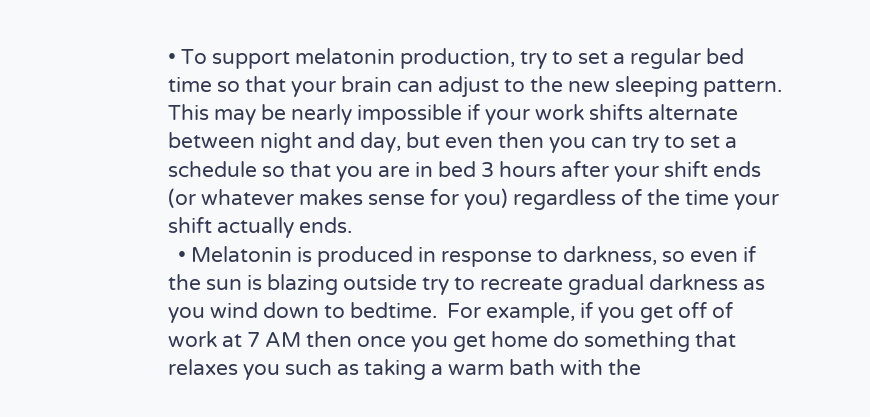• To support melatonin production, try to set a regular bed time so that your brain can adjust to the new sleeping pattern.  This may be nearly impossible if your work shifts alternate between night and day, but even then you can try to set a schedule so that you are in bed 3 hours after your shift ends (or whatever makes sense for you) regardless of the time your shift actually ends.
  • Melatonin is produced in response to darkness, so even if the sun is blazing outside try to recreate gradual darkness as you wind down to bedtime.  For example, if you get off of work at 7 AM then once you get home do something that relaxes you such as taking a warm bath with the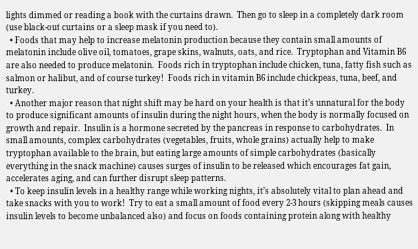lights dimmed or reading a book with the curtains drawn.  Then go to sleep in a completely dark room (use black-out curtains or a sleep mask if you need to).
  • Foods that may help to increase melatonin production because they contain small amounts of melatonin include olive oil, tomatoes, grape skins, walnuts, oats, and rice.  Tryptophan and Vitamin B6 are also needed to produce melatonin.  Foods rich in tryptophan include chicken, tuna, fatty fish such as salmon or halibut, and of course turkey!  Foods rich in vitamin B6 include chickpeas, tuna, beef, and turkey.
  • Another major reason that night shift may be hard on your health is that it’s unnatural for the body to produce significant amounts of insulin during the night hours, when the body is normally focused on growth and repair.  Insulin is a hormone secreted by the pancreas in response to carbohydrates.  In small amounts, complex carbohydrates (vegetables, fruits, whole grains) actually help to make tryptophan available to the brain, but eating large amounts of simple carbohydrates (basically everything in the snack machine) causes surges of insulin to be released which encourages fat gain, accelerates aging, and can further disrupt sleep patterns.
  • To keep insulin levels in a healthy range while working nights, it’s absolutely vital to plan ahead and take snacks with you to work!  Try to eat a small amount of food every 2-3 hours (skipping meals causes insulin levels to become unbalanced also) and focus on foods containing protein along with healthy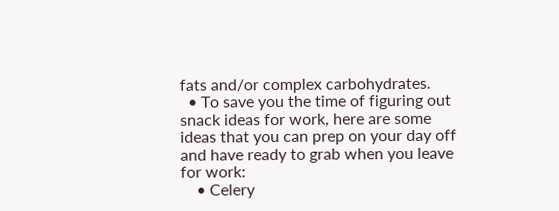fats and/or complex carbohydrates.
  • To save you the time of figuring out snack ideas for work, here are some ideas that you can prep on your day off and have ready to grab when you leave for work:
    • Celery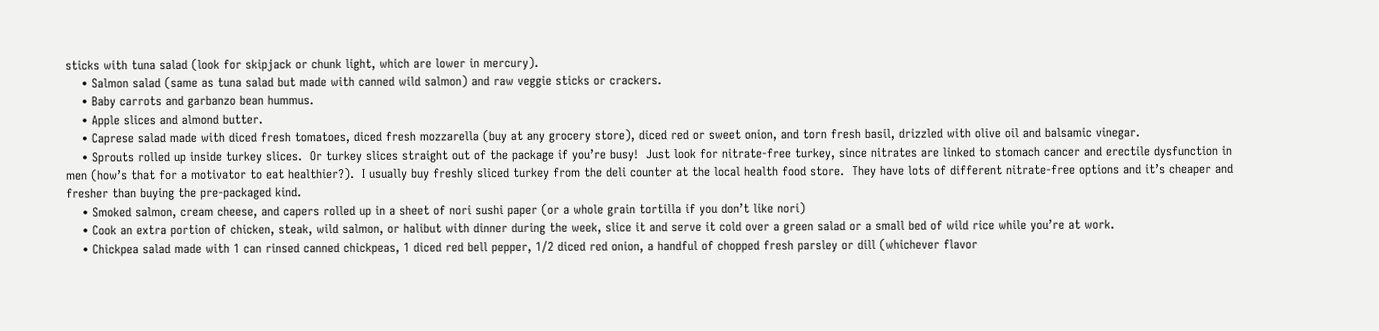sticks with tuna salad (look for skipjack or chunk light, which are lower in mercury).
    • Salmon salad (same as tuna salad but made with canned wild salmon) and raw veggie sticks or crackers.
    • Baby carrots and garbanzo bean hummus.
    • Apple slices and almond butter.
    • Caprese salad made with diced fresh tomatoes, diced fresh mozzarella (buy at any grocery store), diced red or sweet onion, and torn fresh basil, drizzled with olive oil and balsamic vinegar.
    • Sprouts rolled up inside turkey slices.  Or turkey slices straight out of the package if you’re busy!  Just look for nitrate-free turkey, since nitrates are linked to stomach cancer and erectile dysfunction in men (how’s that for a motivator to eat healthier?).  I usually buy freshly sliced turkey from the deli counter at the local health food store.  They have lots of different nitrate-free options and it’s cheaper and fresher than buying the pre-packaged kind.
    • Smoked salmon, cream cheese, and capers rolled up in a sheet of nori sushi paper (or a whole grain tortilla if you don’t like nori)
    • Cook an extra portion of chicken, steak, wild salmon, or halibut with dinner during the week, slice it and serve it cold over a green salad or a small bed of wild rice while you’re at work.
    • Chickpea salad made with 1 can rinsed canned chickpeas, 1 diced red bell pepper, 1/2 diced red onion, a handful of chopped fresh parsley or dill (whichever flavor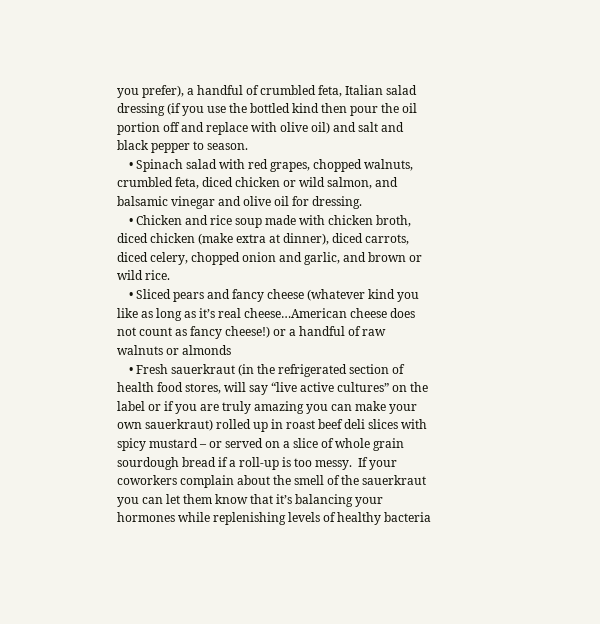you prefer), a handful of crumbled feta, Italian salad dressing (if you use the bottled kind then pour the oil portion off and replace with olive oil) and salt and black pepper to season.
    • Spinach salad with red grapes, chopped walnuts, crumbled feta, diced chicken or wild salmon, and balsamic vinegar and olive oil for dressing.
    • Chicken and rice soup made with chicken broth, diced chicken (make extra at dinner), diced carrots, diced celery, chopped onion and garlic, and brown or wild rice.
    • Sliced pears and fancy cheese (whatever kind you like as long as it’s real cheese…American cheese does not count as fancy cheese!) or a handful of raw walnuts or almonds
    • Fresh sauerkraut (in the refrigerated section of health food stores, will say “live active cultures” on the label or if you are truly amazing you can make your own sauerkraut) rolled up in roast beef deli slices with spicy mustard – or served on a slice of whole grain sourdough bread if a roll-up is too messy.  If your coworkers complain about the smell of the sauerkraut you can let them know that it’s balancing your hormones while replenishing levels of healthy bacteria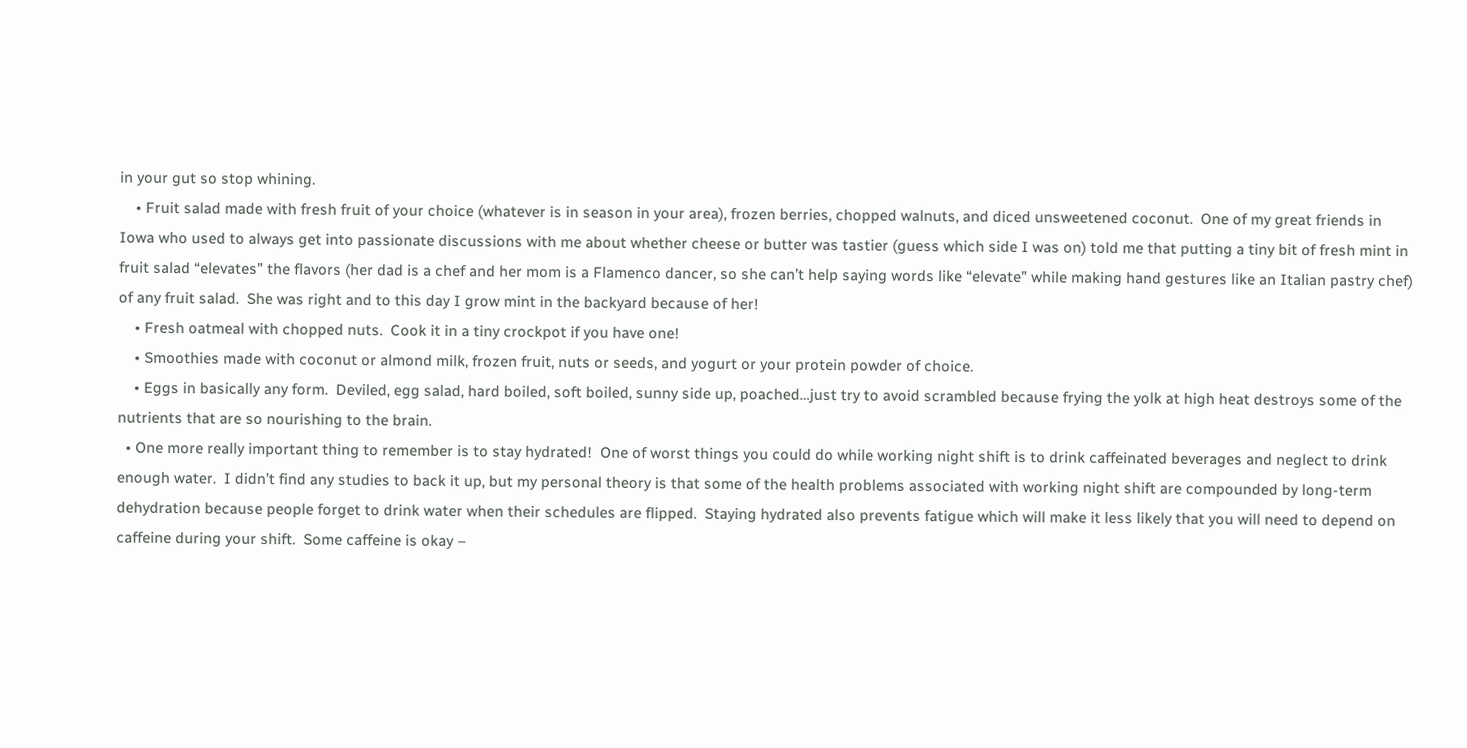in your gut so stop whining.
    • Fruit salad made with fresh fruit of your choice (whatever is in season in your area), frozen berries, chopped walnuts, and diced unsweetened coconut.  One of my great friends in Iowa who used to always get into passionate discussions with me about whether cheese or butter was tastier (guess which side I was on) told me that putting a tiny bit of fresh mint in fruit salad “elevates” the flavors (her dad is a chef and her mom is a Flamenco dancer, so she can’t help saying words like “elevate” while making hand gestures like an Italian pastry chef) of any fruit salad.  She was right and to this day I grow mint in the backyard because of her!
    • Fresh oatmeal with chopped nuts.  Cook it in a tiny crockpot if you have one!
    • Smoothies made with coconut or almond milk, frozen fruit, nuts or seeds, and yogurt or your protein powder of choice.
    • Eggs in basically any form.  Deviled, egg salad, hard boiled, soft boiled, sunny side up, poached…just try to avoid scrambled because frying the yolk at high heat destroys some of the nutrients that are so nourishing to the brain.
  • One more really important thing to remember is to stay hydrated!  One of worst things you could do while working night shift is to drink caffeinated beverages and neglect to drink enough water.  I didn’t find any studies to back it up, but my personal theory is that some of the health problems associated with working night shift are compounded by long-term dehydration because people forget to drink water when their schedules are flipped.  Staying hydrated also prevents fatigue which will make it less likely that you will need to depend on caffeine during your shift.  Some caffeine is okay –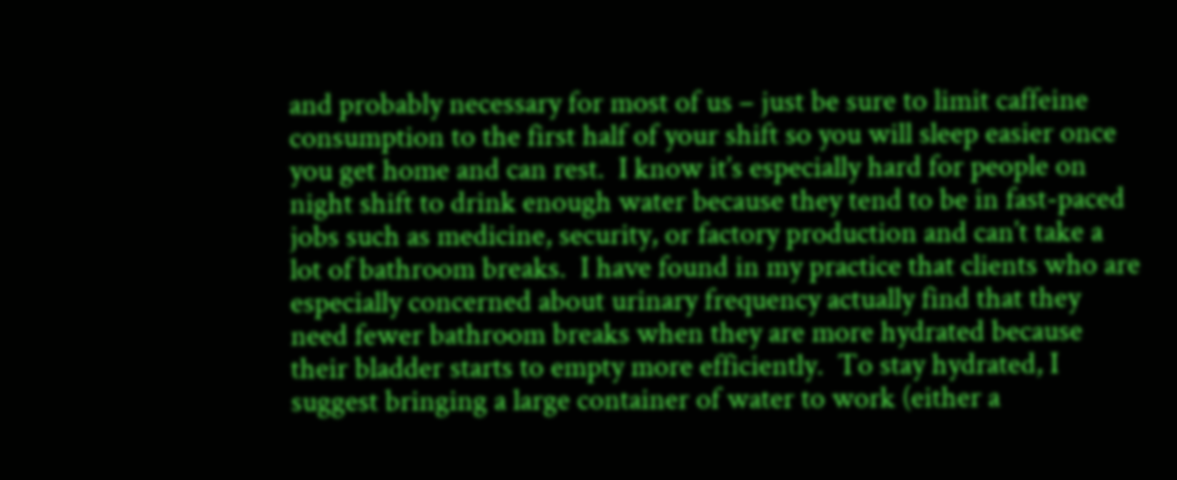and probably necessary for most of us – just be sure to limit caffeine consumption to the first half of your shift so you will sleep easier once you get home and can rest.  I know it’s especially hard for people on night shift to drink enough water because they tend to be in fast-paced jobs such as medicine, security, or factory production and can’t take a lot of bathroom breaks.  I have found in my practice that clients who are especially concerned about urinary frequency actually find that they need fewer bathroom breaks when they are more hydrated because their bladder starts to empty more efficiently.  To stay hydrated, I suggest bringing a large container of water to work (either a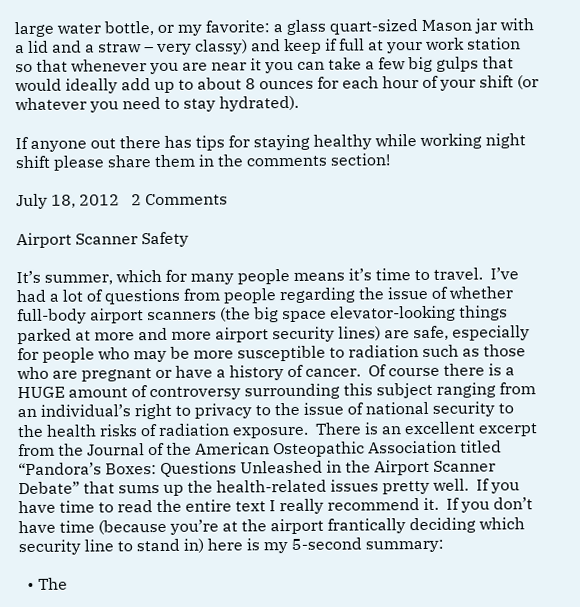large water bottle, or my favorite: a glass quart-sized Mason jar with a lid and a straw – very classy) and keep if full at your work station so that whenever you are near it you can take a few big gulps that would ideally add up to about 8 ounces for each hour of your shift (or whatever you need to stay hydrated).

If anyone out there has tips for staying healthy while working night shift please share them in the comments section!

July 18, 2012   2 Comments

Airport Scanner Safety

It’s summer, which for many people means it’s time to travel.  I’ve had a lot of questions from people regarding the issue of whether full-body airport scanners (the big space elevator-looking things parked at more and more airport security lines) are safe, especially for people who may be more susceptible to radiation such as those who are pregnant or have a history of cancer.  Of course there is a HUGE amount of controversy surrounding this subject ranging from an individual’s right to privacy to the issue of national security to the health risks of radiation exposure.  There is an excellent excerpt from the Journal of the American Osteopathic Association titled “Pandora’s Boxes: Questions Unleashed in the Airport Scanner Debate” that sums up the health-related issues pretty well.  If you have time to read the entire text I really recommend it.  If you don’t have time (because you’re at the airport frantically deciding which security line to stand in) here is my 5-second summary:

  • The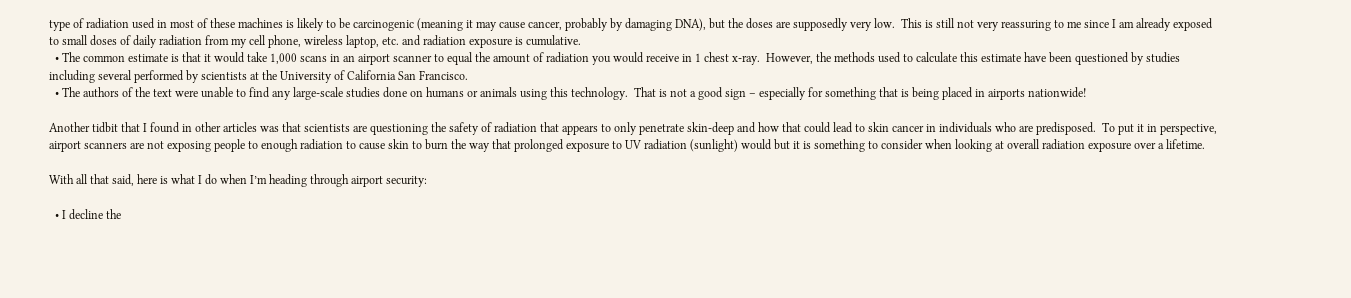type of radiation used in most of these machines is likely to be carcinogenic (meaning it may cause cancer, probably by damaging DNA), but the doses are supposedly very low.  This is still not very reassuring to me since I am already exposed to small doses of daily radiation from my cell phone, wireless laptop, etc. and radiation exposure is cumulative.
  • The common estimate is that it would take 1,000 scans in an airport scanner to equal the amount of radiation you would receive in 1 chest x-ray.  However, the methods used to calculate this estimate have been questioned by studies including several performed by scientists at the University of California San Francisco.
  • The authors of the text were unable to find any large-scale studies done on humans or animals using this technology.  That is not a good sign – especially for something that is being placed in airports nationwide!

Another tidbit that I found in other articles was that scientists are questioning the safety of radiation that appears to only penetrate skin-deep and how that could lead to skin cancer in individuals who are predisposed.  To put it in perspective, airport scanners are not exposing people to enough radiation to cause skin to burn the way that prolonged exposure to UV radiation (sunlight) would but it is something to consider when looking at overall radiation exposure over a lifetime.

With all that said, here is what I do when I’m heading through airport security:

  • I decline the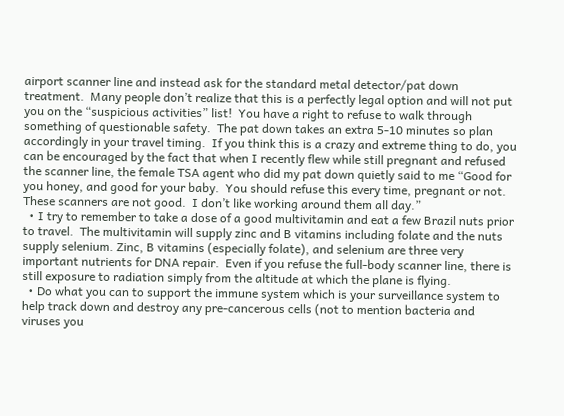airport scanner line and instead ask for the standard metal detector/pat down treatment.  Many people don’t realize that this is a perfectly legal option and will not put you on the “suspicious activities” list!  You have a right to refuse to walk through something of questionable safety.  The pat down takes an extra 5-10 minutes so plan accordingly in your travel timing.  If you think this is a crazy and extreme thing to do, you can be encouraged by the fact that when I recently flew while still pregnant and refused the scanner line, the female TSA agent who did my pat down quietly said to me “Good for you honey, and good for your baby.  You should refuse this every time, pregnant or not.  These scanners are not good.  I don’t like working around them all day.”
  • I try to remember to take a dose of a good multivitamin and eat a few Brazil nuts prior to travel.  The multivitamin will supply zinc and B vitamins including folate and the nuts supply selenium. Zinc, B vitamins (especially folate), and selenium are three very important nutrients for DNA repair.  Even if you refuse the full-body scanner line, there is still exposure to radiation simply from the altitude at which the plane is flying.
  • Do what you can to support the immune system which is your surveillance system to help track down and destroy any pre-cancerous cells (not to mention bacteria and viruses you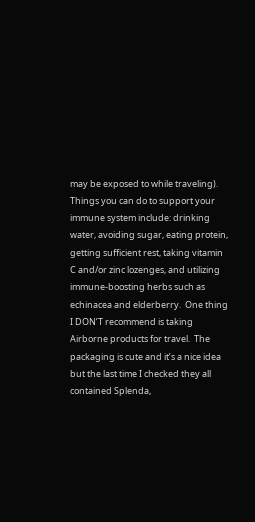may be exposed to while traveling).  Things you can do to support your immune system include: drinking water, avoiding sugar, eating protein, getting sufficient rest, taking vitamin C and/or zinc lozenges, and utilizing immune-boosting herbs such as echinacea and elderberry.  One thing I DON’T recommend is taking Airborne products for travel.  The packaging is cute and it’s a nice idea but the last time I checked they all contained Splenda,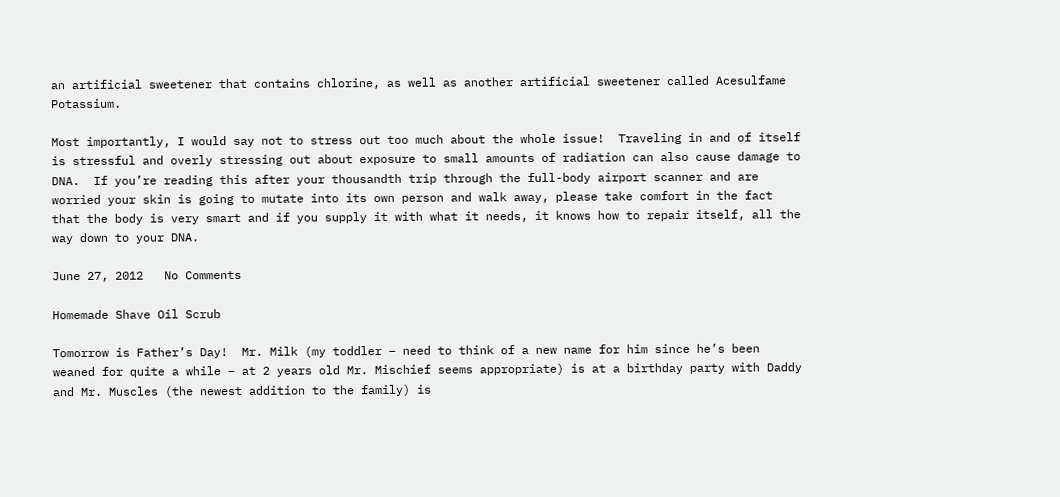an artificial sweetener that contains chlorine, as well as another artificial sweetener called Acesulfame Potassium.

Most importantly, I would say not to stress out too much about the whole issue!  Traveling in and of itself is stressful and overly stressing out about exposure to small amounts of radiation can also cause damage to DNA.  If you’re reading this after your thousandth trip through the full-body airport scanner and are worried your skin is going to mutate into its own person and walk away, please take comfort in the fact that the body is very smart and if you supply it with what it needs, it knows how to repair itself, all the way down to your DNA.

June 27, 2012   No Comments

Homemade Shave Oil Scrub

Tomorrow is Father’s Day!  Mr. Milk (my toddler – need to think of a new name for him since he’s been weaned for quite a while – at 2 years old Mr. Mischief seems appropriate) is at a birthday party with Daddy and Mr. Muscles (the newest addition to the family) is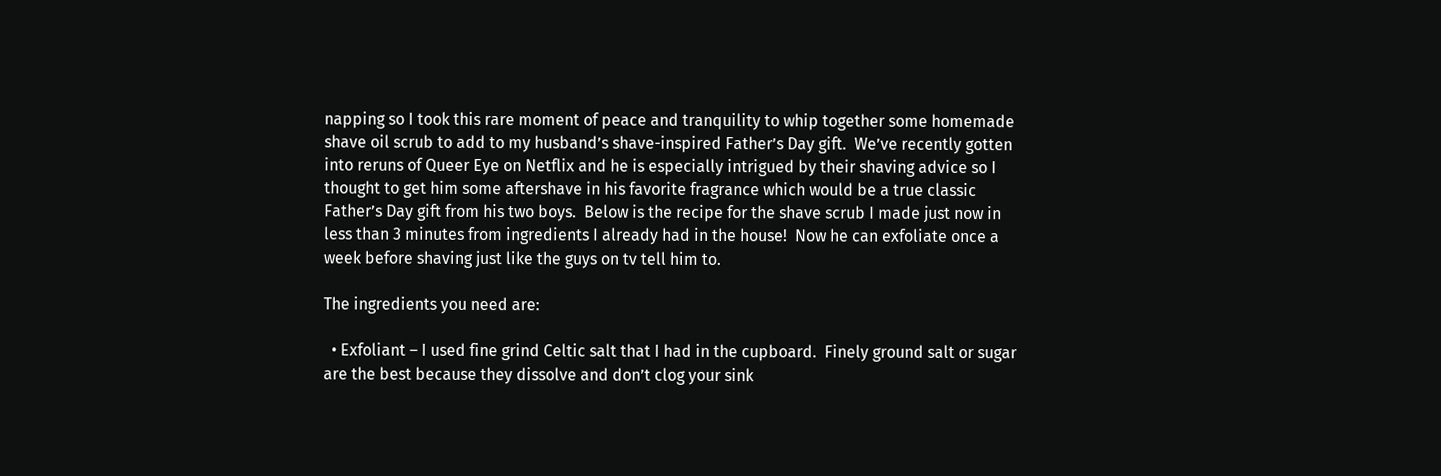napping so I took this rare moment of peace and tranquility to whip together some homemade shave oil scrub to add to my husband’s shave-inspired Father’s Day gift.  We’ve recently gotten into reruns of Queer Eye on Netflix and he is especially intrigued by their shaving advice so I thought to get him some aftershave in his favorite fragrance which would be a true classic Father’s Day gift from his two boys.  Below is the recipe for the shave scrub I made just now in less than 3 minutes from ingredients I already had in the house!  Now he can exfoliate once a week before shaving just like the guys on tv tell him to.

The ingredients you need are:

  • Exfoliant – I used fine grind Celtic salt that I had in the cupboard.  Finely ground salt or sugar are the best because they dissolve and don’t clog your sink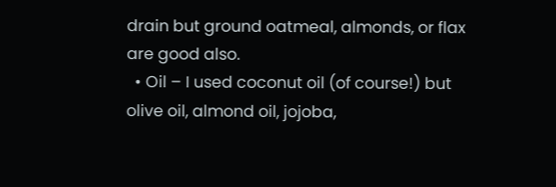drain but ground oatmeal, almonds, or flax are good also.
  • Oil – I used coconut oil (of course!) but olive oil, almond oil, jojoba,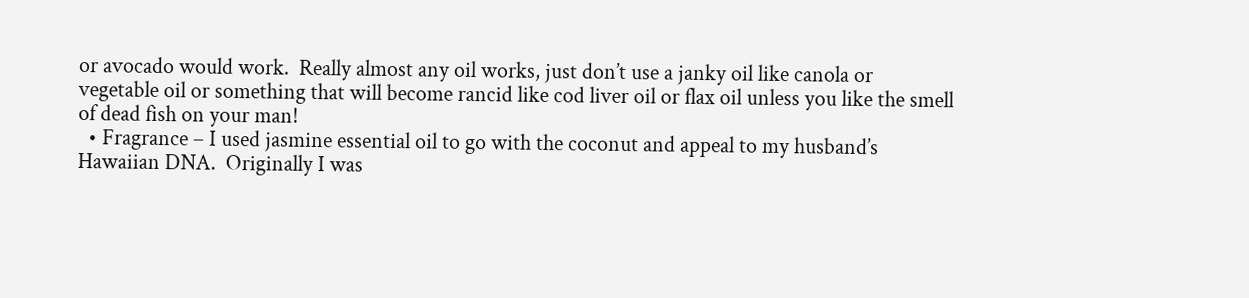or avocado would work.  Really almost any oil works, just don’t use a janky oil like canola or vegetable oil or something that will become rancid like cod liver oil or flax oil unless you like the smell of dead fish on your man!
  • Fragrance – I used jasmine essential oil to go with the coconut and appeal to my husband’s Hawaiian DNA.  Originally I was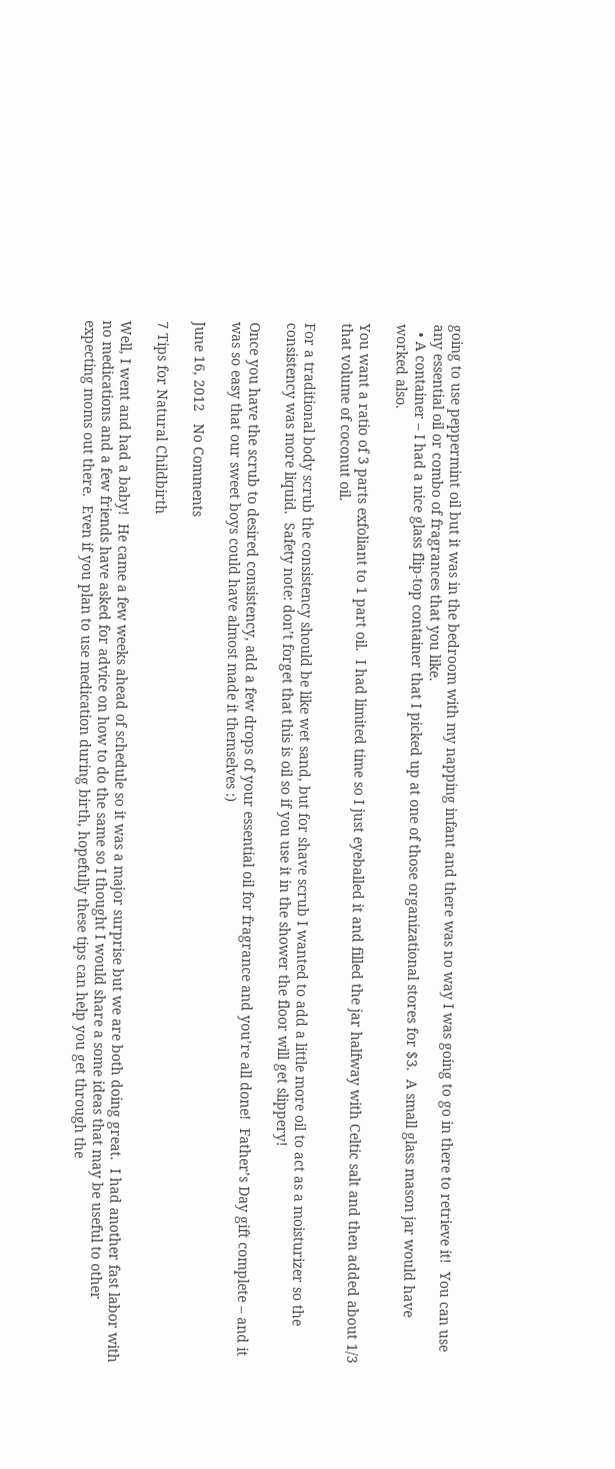going to use peppermint oil but it was in the bedroom with my napping infant and there was no way I was going to go in there to retrieve it!  You can use any essential oil or combo of fragrances that you like.
  • A container – I had a nice glass flip-top container that I picked up at one of those organizational stores for $3.  A small glass mason jar would have worked also.

You want a ratio of 3 parts exfoliant to 1 part oil.  I had limited time so I just eyeballed it and filled the jar halfway with Celtic salt and then added about 1/3 that volume of coconut oil.

For a traditional body scrub the consistency should be like wet sand, but for shave scrub I wanted to add a little more oil to act as a moisturizer so the consistency was more liquid.  Safety note: don’t forget that this is oil so if you use it in the shower the floor will get slippery!

Once you have the scrub to desired consistency, add a few drops of your essential oil for fragrance and you’re all done!  Father’s Day gift complete – and it was so easy that our sweet boys could have almost made it themselves :)

June 16, 2012   No Comments

7 Tips for Natural Childbirth

Well, I went and had a baby!  He came a few weeks ahead of schedule so it was a major surprise but we are both doing great.  I had another fast labor with no medications and a few friends have asked for advice on how to do the same so I thought I would share a some ideas that may be useful to other expecting moms out there.  Even if you plan to use medication during birth, hopefully these tips can help you get through the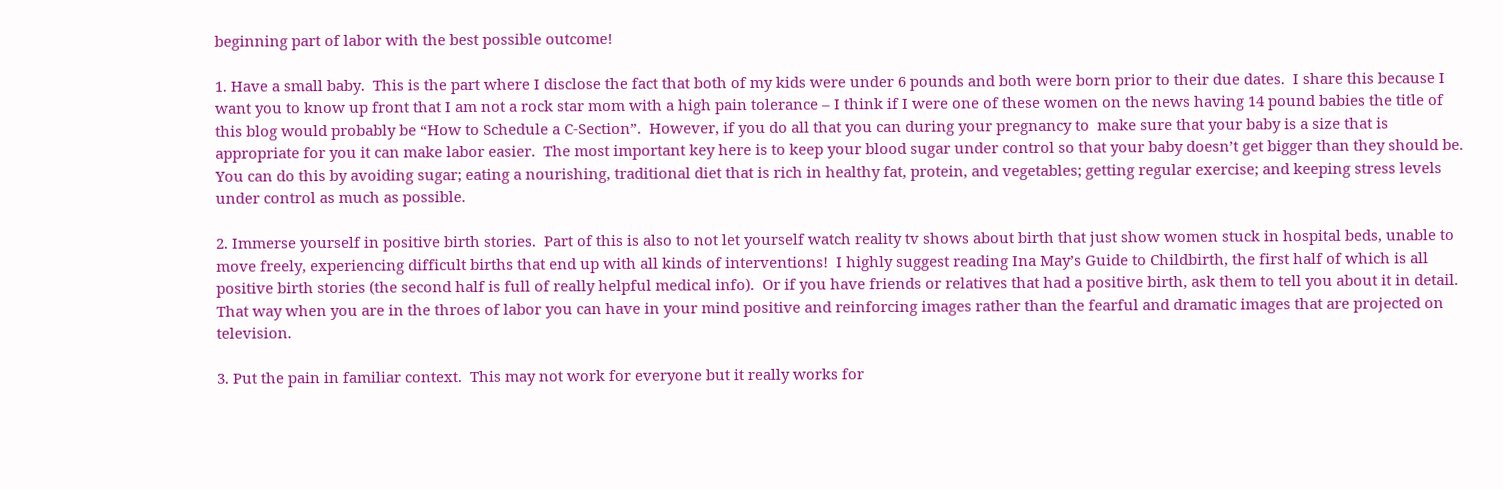beginning part of labor with the best possible outcome!

1. Have a small baby.  This is the part where I disclose the fact that both of my kids were under 6 pounds and both were born prior to their due dates.  I share this because I want you to know up front that I am not a rock star mom with a high pain tolerance – I think if I were one of these women on the news having 14 pound babies the title of this blog would probably be “How to Schedule a C-Section”.  However, if you do all that you can during your pregnancy to  make sure that your baby is a size that is appropriate for you it can make labor easier.  The most important key here is to keep your blood sugar under control so that your baby doesn’t get bigger than they should be.  You can do this by avoiding sugar; eating a nourishing, traditional diet that is rich in healthy fat, protein, and vegetables; getting regular exercise; and keeping stress levels under control as much as possible.

2. Immerse yourself in positive birth stories.  Part of this is also to not let yourself watch reality tv shows about birth that just show women stuck in hospital beds, unable to move freely, experiencing difficult births that end up with all kinds of interventions!  I highly suggest reading Ina May’s Guide to Childbirth, the first half of which is all positive birth stories (the second half is full of really helpful medical info).  Or if you have friends or relatives that had a positive birth, ask them to tell you about it in detail.  That way when you are in the throes of labor you can have in your mind positive and reinforcing images rather than the fearful and dramatic images that are projected on television.

3. Put the pain in familiar context.  This may not work for everyone but it really works for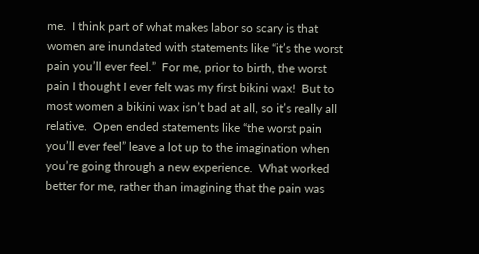me.  I think part of what makes labor so scary is that women are inundated with statements like “it’s the worst pain you’ll ever feel.”  For me, prior to birth, the worst pain I thought I ever felt was my first bikini wax!  But to most women a bikini wax isn’t bad at all, so it’s really all relative.  Open ended statements like “the worst pain you’ll ever feel” leave a lot up to the imagination when you’re going through a new experience.  What worked better for me, rather than imagining that the pain was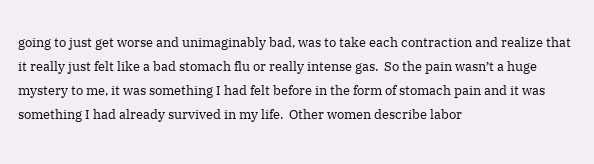going to just get worse and unimaginably bad, was to take each contraction and realize that it really just felt like a bad stomach flu or really intense gas.  So the pain wasn’t a huge mystery to me, it was something I had felt before in the form of stomach pain and it was something I had already survived in my life.  Other women describe labor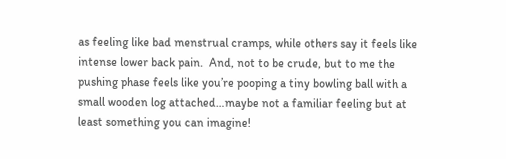as feeling like bad menstrual cramps, while others say it feels like intense lower back pain.  And, not to be crude, but to me the pushing phase feels like you’re pooping a tiny bowling ball with a small wooden log attached…maybe not a familiar feeling but at least something you can imagine!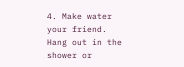4. Make water your friend.  Hang out in the shower or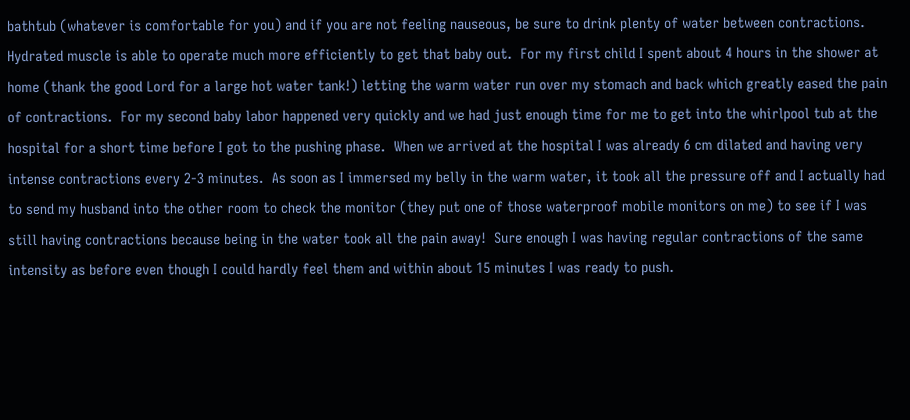bathtub (whatever is comfortable for you) and if you are not feeling nauseous, be sure to drink plenty of water between contractions.  Hydrated muscle is able to operate much more efficiently to get that baby out.  For my first child I spent about 4 hours in the shower at home (thank the good Lord for a large hot water tank!) letting the warm water run over my stomach and back which greatly eased the pain of contractions.  For my second baby labor happened very quickly and we had just enough time for me to get into the whirlpool tub at the hospital for a short time before I got to the pushing phase.  When we arrived at the hospital I was already 6 cm dilated and having very intense contractions every 2-3 minutes.  As soon as I immersed my belly in the warm water, it took all the pressure off and I actually had to send my husband into the other room to check the monitor (they put one of those waterproof mobile monitors on me) to see if I was still having contractions because being in the water took all the pain away!  Sure enough I was having regular contractions of the same intensity as before even though I could hardly feel them and within about 15 minutes I was ready to push.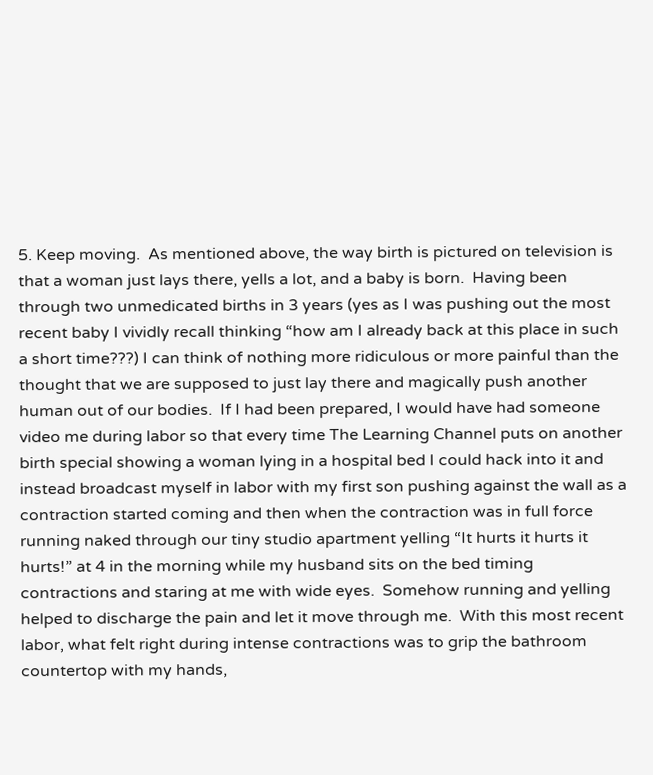5. Keep moving.  As mentioned above, the way birth is pictured on television is that a woman just lays there, yells a lot, and a baby is born.  Having been through two unmedicated births in 3 years (yes as I was pushing out the most recent baby I vividly recall thinking “how am I already back at this place in such a short time???) I can think of nothing more ridiculous or more painful than the thought that we are supposed to just lay there and magically push another human out of our bodies.  If I had been prepared, I would have had someone video me during labor so that every time The Learning Channel puts on another birth special showing a woman lying in a hospital bed I could hack into it and instead broadcast myself in labor with my first son pushing against the wall as a contraction started coming and then when the contraction was in full force running naked through our tiny studio apartment yelling “It hurts it hurts it hurts!” at 4 in the morning while my husband sits on the bed timing contractions and staring at me with wide eyes.  Somehow running and yelling helped to discharge the pain and let it move through me.  With this most recent labor, what felt right during intense contractions was to grip the bathroom countertop with my hands,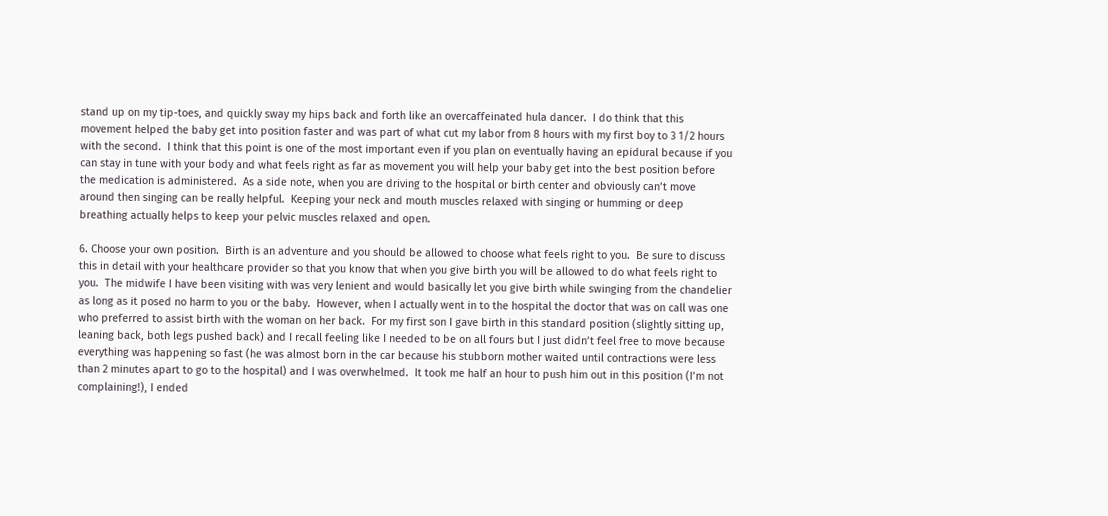stand up on my tip-toes, and quickly sway my hips back and forth like an overcaffeinated hula dancer.  I do think that this movement helped the baby get into position faster and was part of what cut my labor from 8 hours with my first boy to 3 1/2 hours with the second.  I think that this point is one of the most important even if you plan on eventually having an epidural because if you can stay in tune with your body and what feels right as far as movement you will help your baby get into the best position before the medication is administered.  As a side note, when you are driving to the hospital or birth center and obviously can’t move around then singing can be really helpful.  Keeping your neck and mouth muscles relaxed with singing or humming or deep breathing actually helps to keep your pelvic muscles relaxed and open.

6. Choose your own position.  Birth is an adventure and you should be allowed to choose what feels right to you.  Be sure to discuss this in detail with your healthcare provider so that you know that when you give birth you will be allowed to do what feels right to you.  The midwife I have been visiting with was very lenient and would basically let you give birth while swinging from the chandelier as long as it posed no harm to you or the baby.  However, when I actually went in to the hospital the doctor that was on call was one who preferred to assist birth with the woman on her back.  For my first son I gave birth in this standard position (slightly sitting up, leaning back, both legs pushed back) and I recall feeling like I needed to be on all fours but I just didn’t feel free to move because everything was happening so fast (he was almost born in the car because his stubborn mother waited until contractions were less than 2 minutes apart to go to the hospital) and I was overwhelmed.  It took me half an hour to push him out in this position (I’m not complaining!), I ended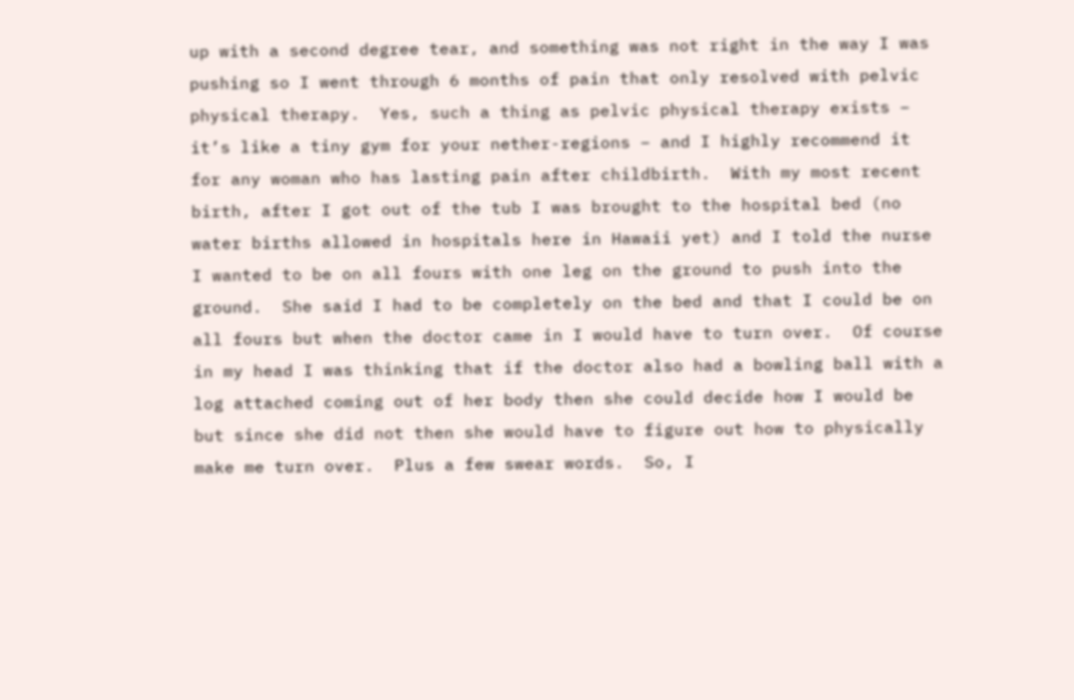up with a second degree tear, and something was not right in the way I was pushing so I went through 6 months of pain that only resolved with pelvic physical therapy.  Yes, such a thing as pelvic physical therapy exists – it’s like a tiny gym for your nether-regions – and I highly recommend it for any woman who has lasting pain after childbirth.  With my most recent birth, after I got out of the tub I was brought to the hospital bed (no water births allowed in hospitals here in Hawaii yet) and I told the nurse I wanted to be on all fours with one leg on the ground to push into the ground.  She said I had to be completely on the bed and that I could be on all fours but when the doctor came in I would have to turn over.  Of course in my head I was thinking that if the doctor also had a bowling ball with a log attached coming out of her body then she could decide how I would be but since she did not then she would have to figure out how to physically make me turn over.  Plus a few swear words.  So, I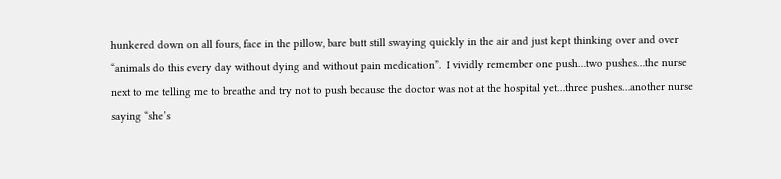hunkered down on all fours, face in the pillow, bare butt still swaying quickly in the air and just kept thinking over and over “animals do this every day without dying and without pain medication”.  I vividly remember one push…two pushes…the nurse next to me telling me to breathe and try not to push because the doctor was not at the hospital yet…three pushes…another nurse saying “she’s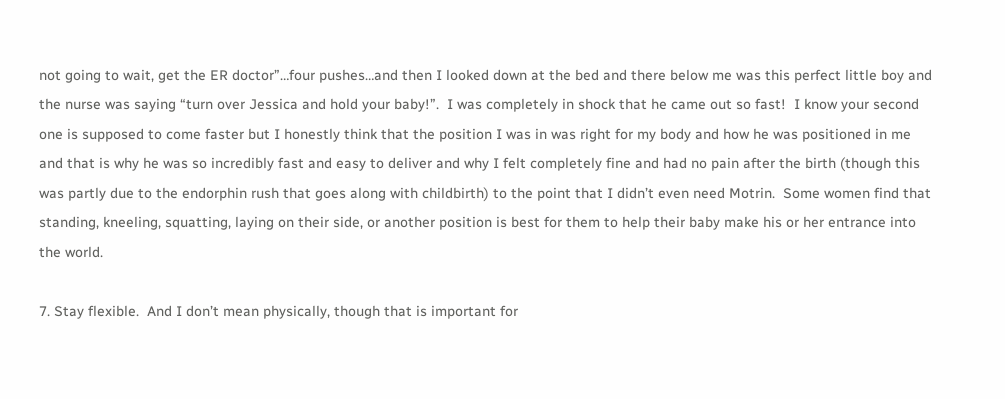not going to wait, get the ER doctor”…four pushes…and then I looked down at the bed and there below me was this perfect little boy and the nurse was saying “turn over Jessica and hold your baby!”.  I was completely in shock that he came out so fast!  I know your second one is supposed to come faster but I honestly think that the position I was in was right for my body and how he was positioned in me and that is why he was so incredibly fast and easy to deliver and why I felt completely fine and had no pain after the birth (though this was partly due to the endorphin rush that goes along with childbirth) to the point that I didn’t even need Motrin.  Some women find that standing, kneeling, squatting, laying on their side, or another position is best for them to help their baby make his or her entrance into the world.

7. Stay flexible.  And I don’t mean physically, though that is important for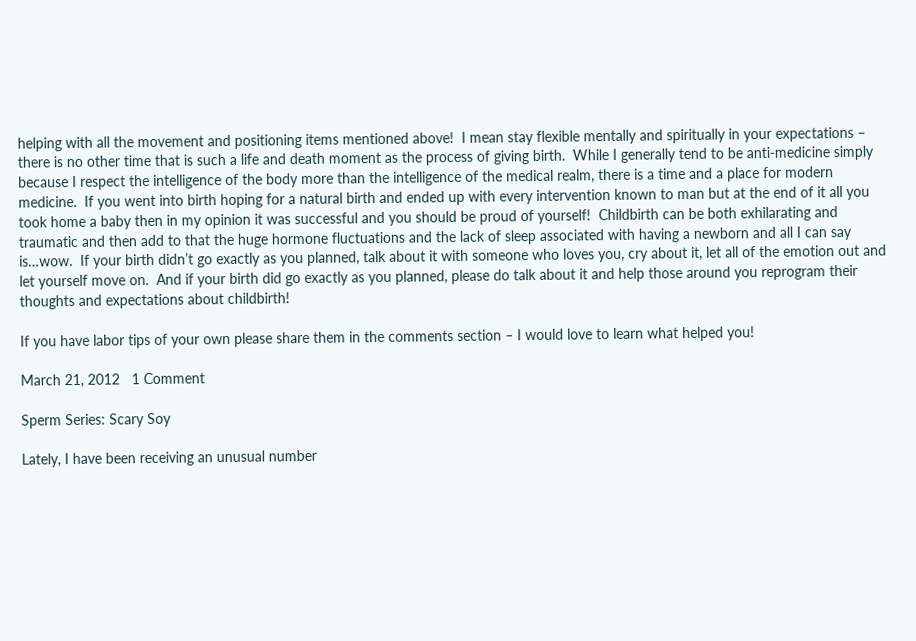helping with all the movement and positioning items mentioned above!  I mean stay flexible mentally and spiritually in your expectations – there is no other time that is such a life and death moment as the process of giving birth.  While I generally tend to be anti-medicine simply because I respect the intelligence of the body more than the intelligence of the medical realm, there is a time and a place for modern medicine.  If you went into birth hoping for a natural birth and ended up with every intervention known to man but at the end of it all you took home a baby then in my opinion it was successful and you should be proud of yourself!  Childbirth can be both exhilarating and traumatic and then add to that the huge hormone fluctuations and the lack of sleep associated with having a newborn and all I can say is…wow.  If your birth didn’t go exactly as you planned, talk about it with someone who loves you, cry about it, let all of the emotion out and let yourself move on.  And if your birth did go exactly as you planned, please do talk about it and help those around you reprogram their thoughts and expectations about childbirth!

If you have labor tips of your own please share them in the comments section – I would love to learn what helped you!

March 21, 2012   1 Comment

Sperm Series: Scary Soy

Lately, I have been receiving an unusual number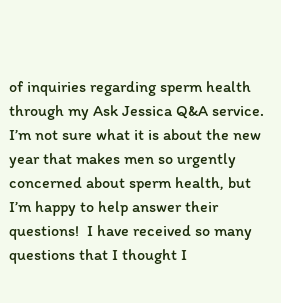of inquiries regarding sperm health through my Ask Jessica Q&A service.  I’m not sure what it is about the new year that makes men so urgently concerned about sperm health, but I’m happy to help answer their questions!  I have received so many questions that I thought I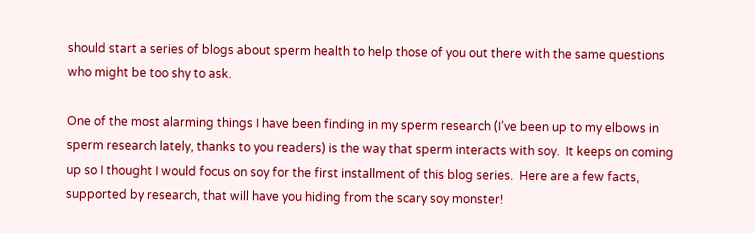should start a series of blogs about sperm health to help those of you out there with the same questions who might be too shy to ask.

One of the most alarming things I have been finding in my sperm research (I’ve been up to my elbows in sperm research lately, thanks to you readers) is the way that sperm interacts with soy.  It keeps on coming up so I thought I would focus on soy for the first installment of this blog series.  Here are a few facts, supported by research, that will have you hiding from the scary soy monster!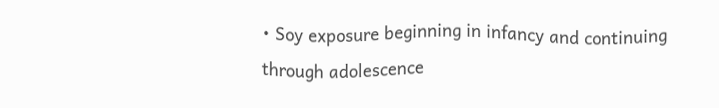• Soy exposure beginning in infancy and continuing through adolescence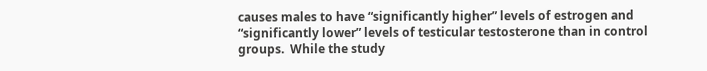causes males to have “significantly higher” levels of estrogen and “significantly lower” levels of testicular testosterone than in control groups.  While the study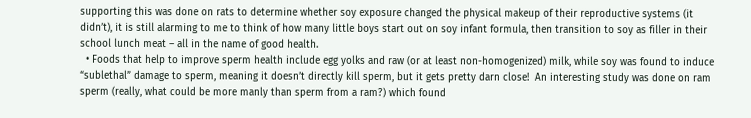supporting this was done on rats to determine whether soy exposure changed the physical makeup of their reproductive systems (it didn’t), it is still alarming to me to think of how many little boys start out on soy infant formula, then transition to soy as filler in their school lunch meat – all in the name of good health.
  • Foods that help to improve sperm health include egg yolks and raw (or at least non-homogenized) milk, while soy was found to induce “sublethal” damage to sperm, meaning it doesn’t directly kill sperm, but it gets pretty darn close!  An interesting study was done on ram sperm (really, what could be more manly than sperm from a ram?) which found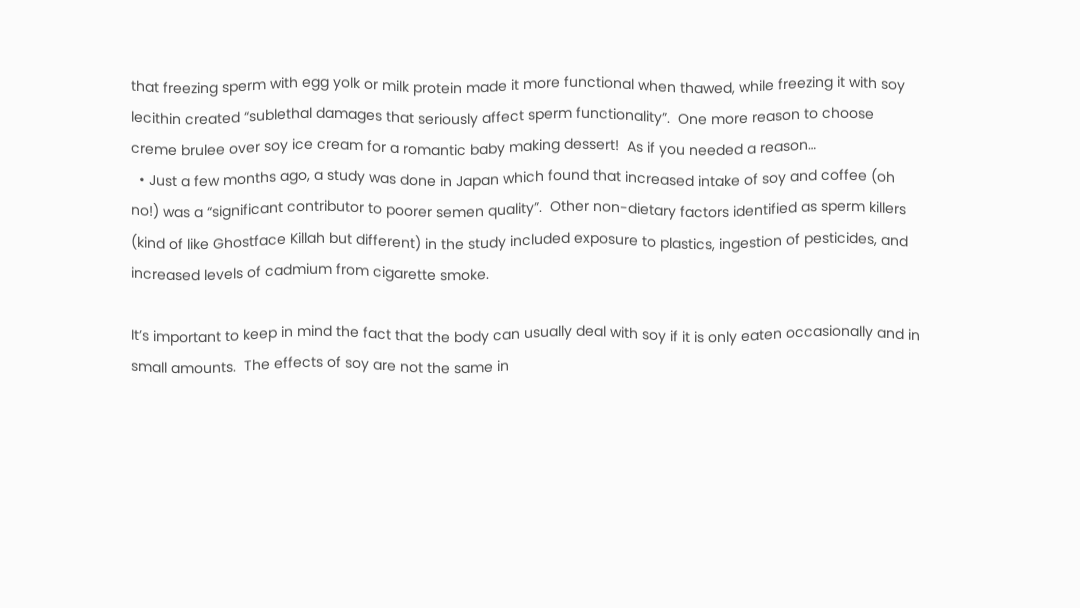that freezing sperm with egg yolk or milk protein made it more functional when thawed, while freezing it with soy lecithin created “sublethal damages that seriously affect sperm functionality”.  One more reason to choose creme brulee over soy ice cream for a romantic baby making dessert!  As if you needed a reason…
  • Just a few months ago, a study was done in Japan which found that increased intake of soy and coffee (oh no!) was a “significant contributor to poorer semen quality”.  Other non-dietary factors identified as sperm killers (kind of like Ghostface Killah but different) in the study included exposure to plastics, ingestion of pesticides, and increased levels of cadmium from cigarette smoke.

It’s important to keep in mind the fact that the body can usually deal with soy if it is only eaten occasionally and in small amounts.  The effects of soy are not the same in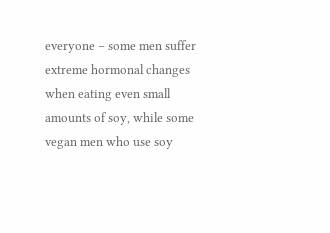everyone – some men suffer extreme hormonal changes when eating even small amounts of soy, while some vegan men who use soy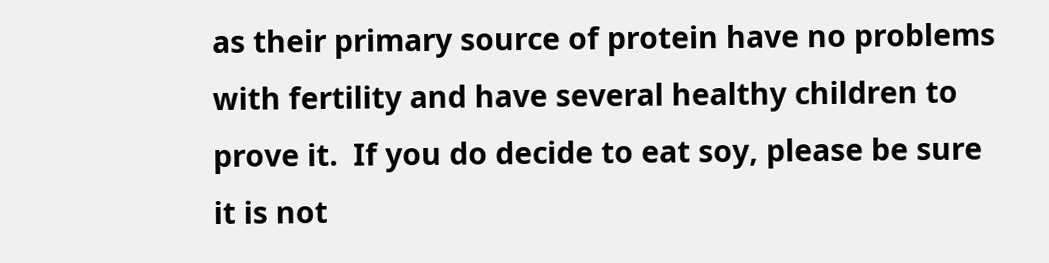as their primary source of protein have no problems with fertility and have several healthy children to prove it.  If you do decide to eat soy, please be sure it is not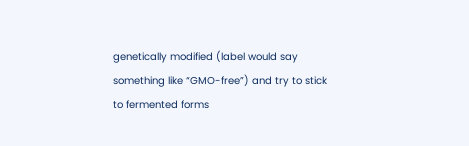genetically modified (label would say something like “GMO-free”) and try to stick to fermented forms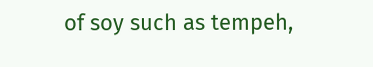of soy such as tempeh,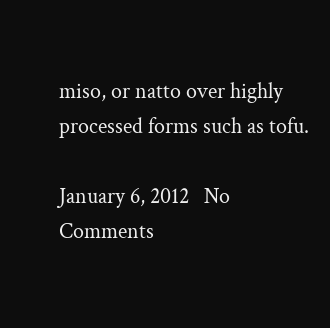miso, or natto over highly processed forms such as tofu.

January 6, 2012   No Comments